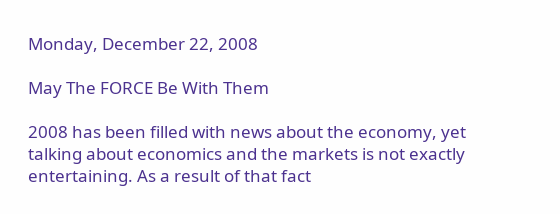Monday, December 22, 2008

May The FORCE Be With Them

2008 has been filled with news about the economy, yet talking about economics and the markets is not exactly entertaining. As a result of that fact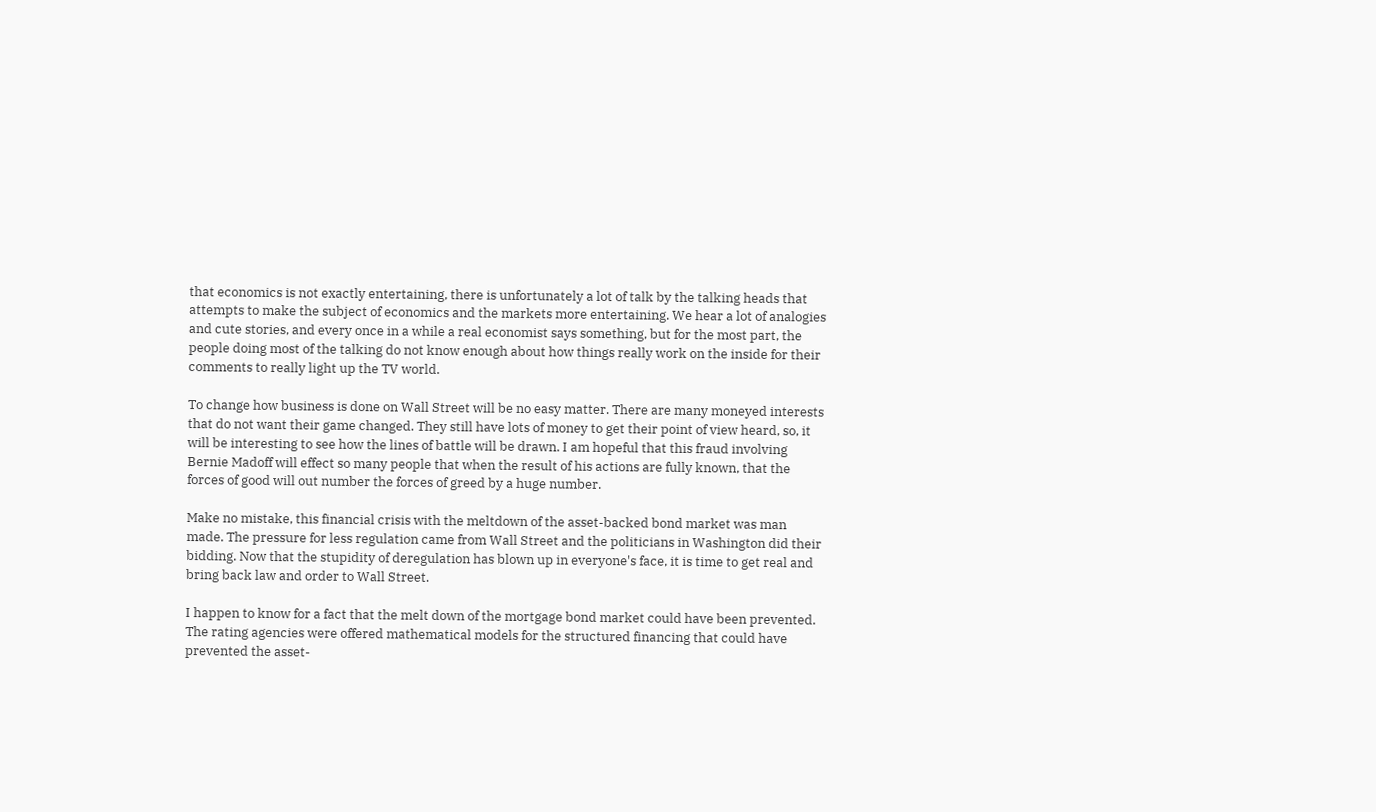that economics is not exactly entertaining, there is unfortunately a lot of talk by the talking heads that attempts to make the subject of economics and the markets more entertaining. We hear a lot of analogies and cute stories, and every once in a while a real economist says something, but for the most part, the people doing most of the talking do not know enough about how things really work on the inside for their comments to really light up the TV world.

To change how business is done on Wall Street will be no easy matter. There are many moneyed interests that do not want their game changed. They still have lots of money to get their point of view heard, so, it will be interesting to see how the lines of battle will be drawn. I am hopeful that this fraud involving Bernie Madoff will effect so many people that when the result of his actions are fully known, that the forces of good will out number the forces of greed by a huge number.

Make no mistake, this financial crisis with the meltdown of the asset-backed bond market was man made. The pressure for less regulation came from Wall Street and the politicians in Washington did their bidding. Now that the stupidity of deregulation has blown up in everyone's face, it is time to get real and bring back law and order to Wall Street.

I happen to know for a fact that the melt down of the mortgage bond market could have been prevented. The rating agencies were offered mathematical models for the structured financing that could have prevented the asset-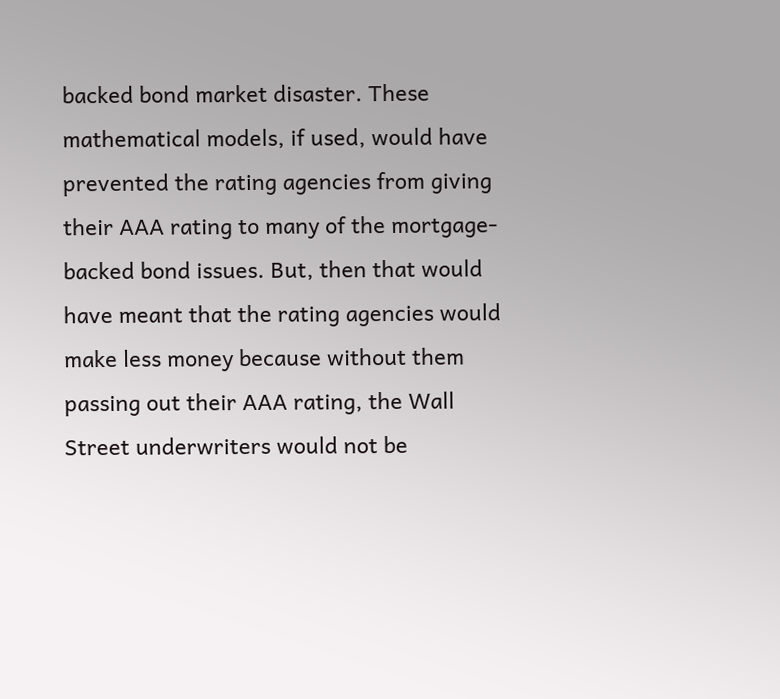backed bond market disaster. These mathematical models, if used, would have prevented the rating agencies from giving their AAA rating to many of the mortgage-backed bond issues. But, then that would have meant that the rating agencies would make less money because without them passing out their AAA rating, the Wall Street underwriters would not be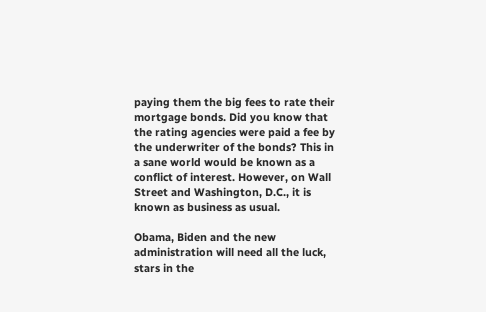paying them the big fees to rate their mortgage bonds. Did you know that the rating agencies were paid a fee by the underwriter of the bonds? This in a sane world would be known as a conflict of interest. However, on Wall Street and Washington, D.C., it is known as business as usual.

Obama, Biden and the new administration will need all the luck, stars in the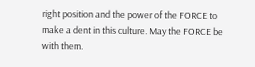right position and the power of the FORCE to make a dent in this culture. May the FORCE be with them.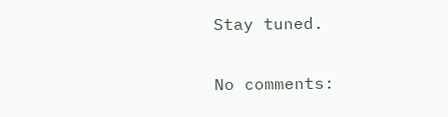Stay tuned.

No comments: